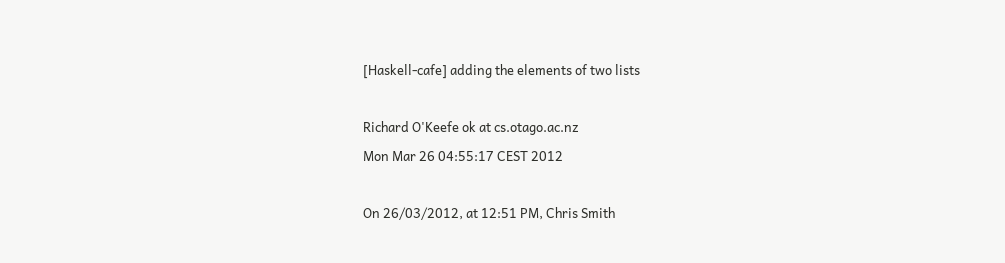[Haskell-cafe] adding the elements of two lists

Richard O'Keefe ok at cs.otago.ac.nz
Mon Mar 26 04:55:17 CEST 2012

On 26/03/2012, at 12:51 PM, Chris Smith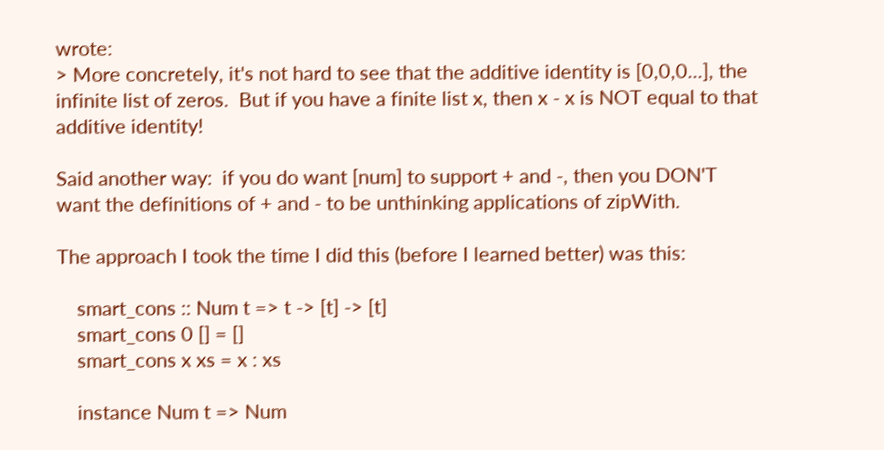wrote:
> More concretely, it's not hard to see that the additive identity is [0,0,0...], the infinite list of zeros.  But if you have a finite list x, then x - x is NOT equal to that additive identity!

Said another way:  if you do want [num] to support + and -, then you DON'T
want the definitions of + and - to be unthinking applications of zipWith.

The approach I took the time I did this (before I learned better) was this:

    smart_cons :: Num t => t -> [t] -> [t]
    smart_cons 0 [] = []
    smart_cons x xs = x : xs

    instance Num t => Num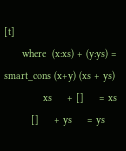[t]
      where  (x:xs) + (y:ys) = smart_cons (x+y) (xs + ys)
             xs     + []     = xs
         []     + ys     = ys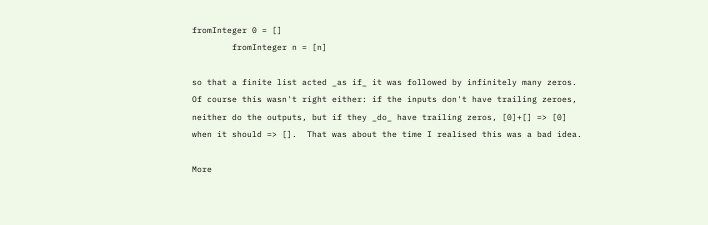fromInteger 0 = []
        fromInteger n = [n]

so that a finite list acted _as if_ it was followed by infinitely many zeros.
Of course this wasn't right either: if the inputs don't have trailing zeroes,
neither do the outputs, but if they _do_ have trailing zeros, [0]+[] => [0]
when it should => [].  That was about the time I realised this was a bad idea.

More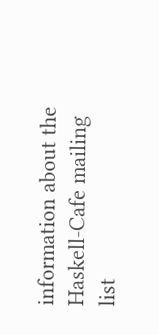information about the Haskell-Cafe mailing list